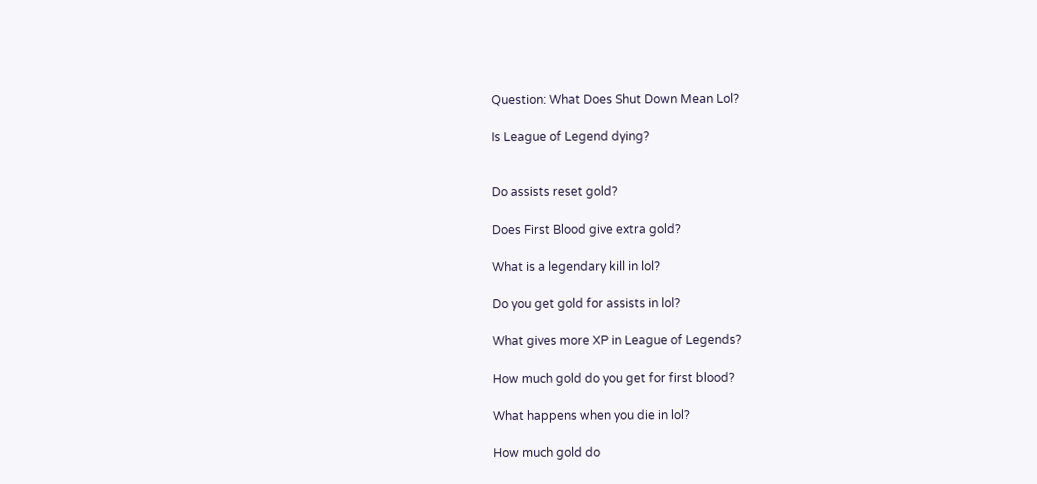Question: What Does Shut Down Mean Lol?

Is League of Legend dying?


Do assists reset gold?

Does First Blood give extra gold?

What is a legendary kill in lol?

Do you get gold for assists in lol?

What gives more XP in League of Legends?

How much gold do you get for first blood?

What happens when you die in lol?

How much gold do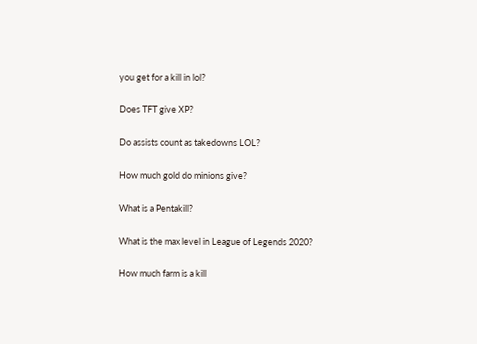you get for a kill in lol?

Does TFT give XP?

Do assists count as takedowns LOL?

How much gold do minions give?

What is a Pentakill?

What is the max level in League of Legends 2020?

How much farm is a kill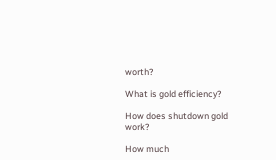worth?

What is gold efficiency?

How does shutdown gold work?

How much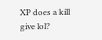XP does a kill give lol?